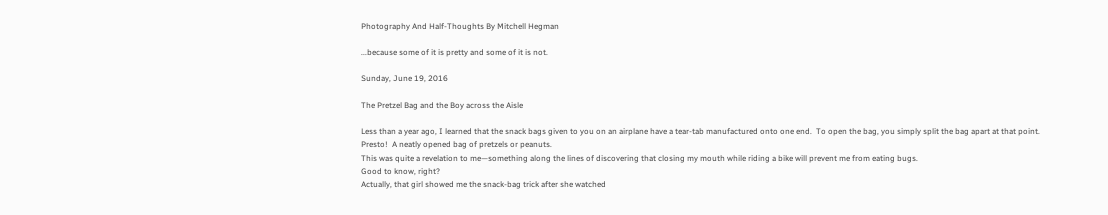Photography And Half-Thoughts By Mitchell Hegman

...because some of it is pretty and some of it is not.

Sunday, June 19, 2016

The Pretzel Bag and the Boy across the Aisle

Less than a year ago, I learned that the snack bags given to you on an airplane have a tear-tab manufactured onto one end.  To open the bag, you simply split the bag apart at that point.
Presto!  A neatly opened bag of pretzels or peanuts.
This was quite a revelation to me—something along the lines of discovering that closing my mouth while riding a bike will prevent me from eating bugs.
Good to know, right?
Actually, that girl showed me the snack-bag trick after she watched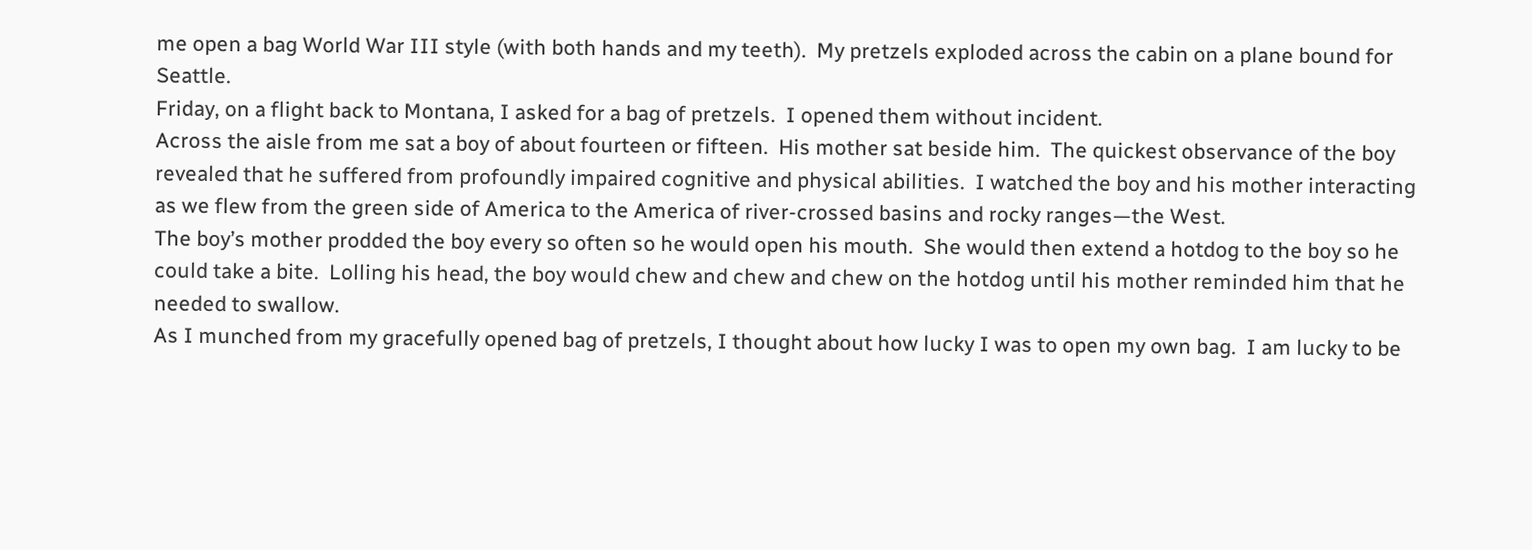me open a bag World War III style (with both hands and my teeth).  My pretzels exploded across the cabin on a plane bound for Seattle.
Friday, on a flight back to Montana, I asked for a bag of pretzels.  I opened them without incident.
Across the aisle from me sat a boy of about fourteen or fifteen.  His mother sat beside him.  The quickest observance of the boy revealed that he suffered from profoundly impaired cognitive and physical abilities.  I watched the boy and his mother interacting as we flew from the green side of America to the America of river-crossed basins and rocky ranges—the West.
The boy’s mother prodded the boy every so often so he would open his mouth.  She would then extend a hotdog to the boy so he could take a bite.  Lolling his head, the boy would chew and chew and chew on the hotdog until his mother reminded him that he needed to swallow.
As I munched from my gracefully opened bag of pretzels, I thought about how lucky I was to open my own bag.  I am lucky to be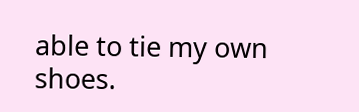able to tie my own shoes.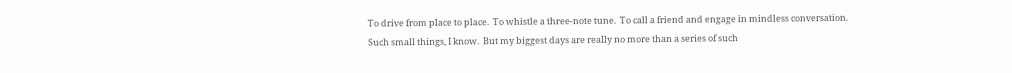To drive from place to place.  To whistle a three-note tune.  To call a friend and engage in mindless conversation.
Such small things, I know.  But my biggest days are really no more than a series of such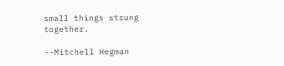small things strung together.

--Mitchell Hegman